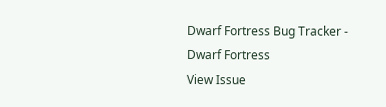Dwarf Fortress Bug Tracker - Dwarf Fortress
View Issue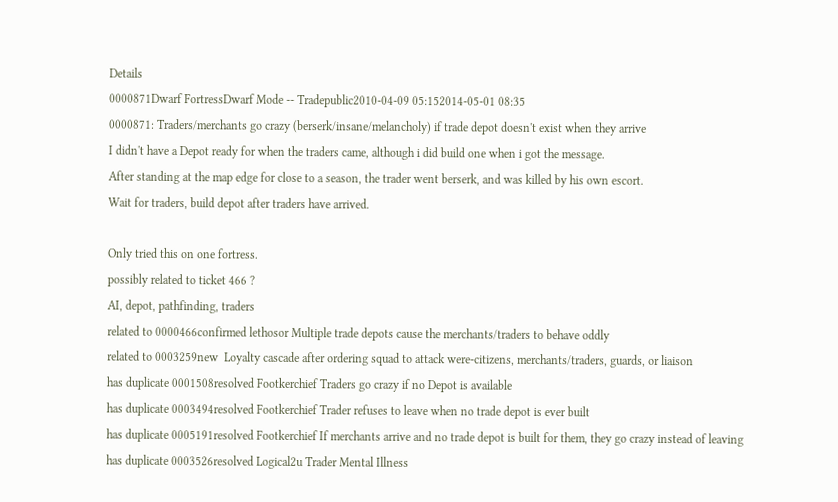Details
0000871Dwarf FortressDwarf Mode -- Tradepublic2010-04-09 05:152014-05-01 08:35
0000871: Traders/merchants go crazy (berserk/insane/melancholy) if trade depot doesn't exist when they arrive
I didn't have a Depot ready for when the traders came, although i did build one when i got the message.
After standing at the map edge for close to a season, the trader went berserk, and was killed by his own escort.
Wait for traders, build depot after traders have arrived.

Only tried this on one fortress.
possibly related to ticket 466 ?
AI, depot, pathfinding, traders
related to 0000466confirmed lethosor Multiple trade depots cause the merchants/traders to behave oddly
related to 0003259new  Loyalty cascade after ordering squad to attack were-citizens, merchants/traders, guards, or liaison
has duplicate 0001508resolved Footkerchief Traders go crazy if no Depot is available
has duplicate 0003494resolved Footkerchief Trader refuses to leave when no trade depot is ever built
has duplicate 0005191resolved Footkerchief If merchants arrive and no trade depot is built for them, they go crazy instead of leaving
has duplicate 0003526resolved Logical2u Trader Mental Illness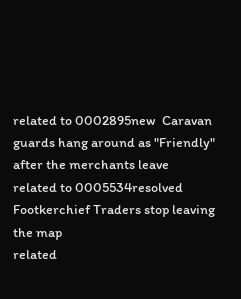related to 0002895new  Caravan guards hang around as "Friendly" after the merchants leave
related to 0005534resolved Footkerchief Traders stop leaving the map
related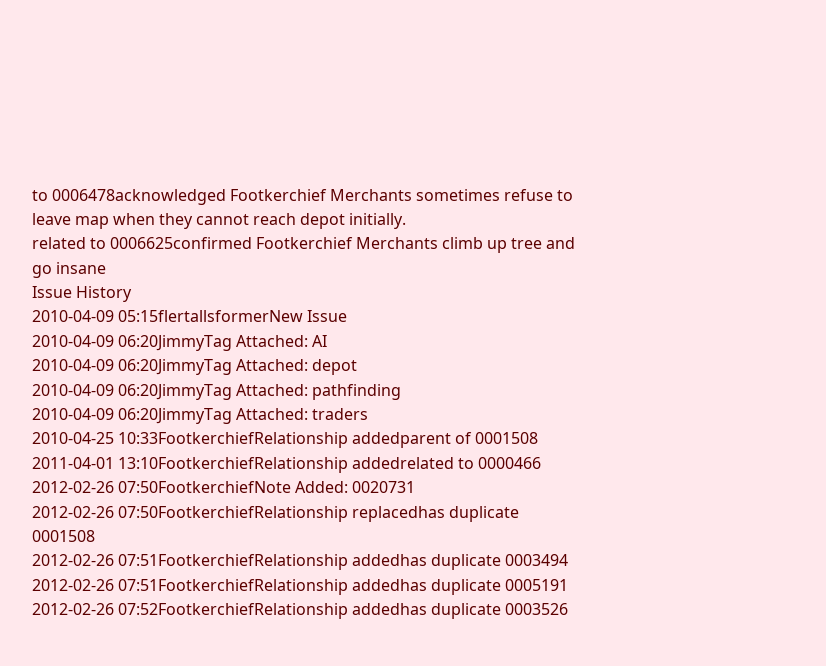to 0006478acknowledged Footkerchief Merchants sometimes refuse to leave map when they cannot reach depot initially.
related to 0006625confirmed Footkerchief Merchants climb up tree and go insane
Issue History
2010-04-09 05:15flertallsformerNew Issue
2010-04-09 06:20JimmyTag Attached: AI
2010-04-09 06:20JimmyTag Attached: depot
2010-04-09 06:20JimmyTag Attached: pathfinding
2010-04-09 06:20JimmyTag Attached: traders
2010-04-25 10:33FootkerchiefRelationship addedparent of 0001508
2011-04-01 13:10FootkerchiefRelationship addedrelated to 0000466
2012-02-26 07:50FootkerchiefNote Added: 0020731
2012-02-26 07:50FootkerchiefRelationship replacedhas duplicate 0001508
2012-02-26 07:51FootkerchiefRelationship addedhas duplicate 0003494
2012-02-26 07:51FootkerchiefRelationship addedhas duplicate 0005191
2012-02-26 07:52FootkerchiefRelationship addedhas duplicate 0003526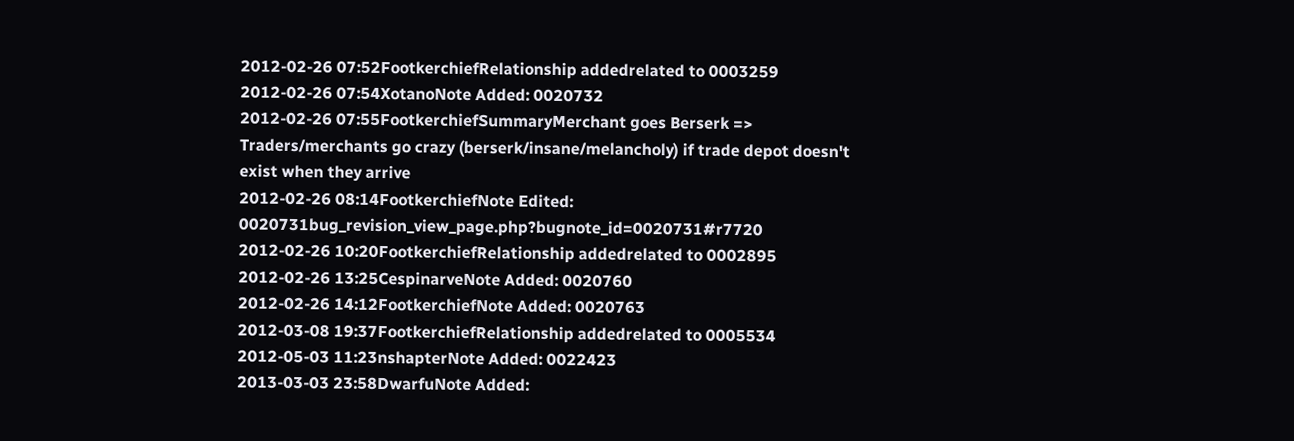2012-02-26 07:52FootkerchiefRelationship addedrelated to 0003259
2012-02-26 07:54XotanoNote Added: 0020732
2012-02-26 07:55FootkerchiefSummaryMerchant goes Berserk => Traders/merchants go crazy (berserk/insane/melancholy) if trade depot doesn't exist when they arrive
2012-02-26 08:14FootkerchiefNote Edited: 0020731bug_revision_view_page.php?bugnote_id=0020731#r7720
2012-02-26 10:20FootkerchiefRelationship addedrelated to 0002895
2012-02-26 13:25CespinarveNote Added: 0020760
2012-02-26 14:12FootkerchiefNote Added: 0020763
2012-03-08 19:37FootkerchiefRelationship addedrelated to 0005534
2012-05-03 11:23nshapterNote Added: 0022423
2013-03-03 23:58DwarfuNote Added: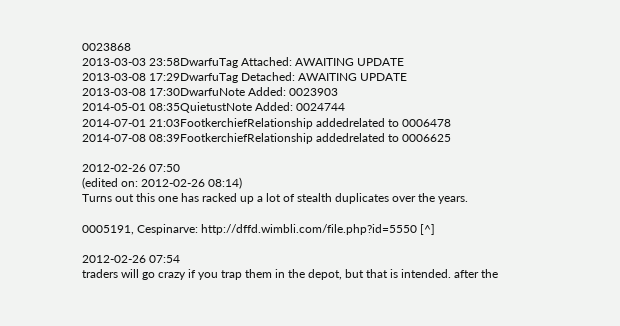0023868
2013-03-03 23:58DwarfuTag Attached: AWAITING UPDATE
2013-03-08 17:29DwarfuTag Detached: AWAITING UPDATE
2013-03-08 17:30DwarfuNote Added: 0023903
2014-05-01 08:35QuietustNote Added: 0024744
2014-07-01 21:03FootkerchiefRelationship addedrelated to 0006478
2014-07-08 08:39FootkerchiefRelationship addedrelated to 0006625

2012-02-26 07:50
(edited on: 2012-02-26 08:14)
Turns out this one has racked up a lot of stealth duplicates over the years.

0005191, Cespinarve: http://dffd.wimbli.com/file.php?id=5550 [^]

2012-02-26 07:54
traders will go crazy if you trap them in the depot, but that is intended. after the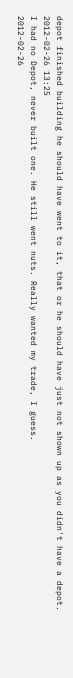depot finished building he should have went to it, that or he should have just not shown up as you didn't have a depot.
2012-02-26 13:25
I had no Depot, never built one. He still went nuts. Really wanted my trade, I guess.
2012-02-26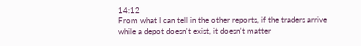14:12
From what I can tell in the other reports, if the traders arrive while a depot doesn't exist, it doesn't matter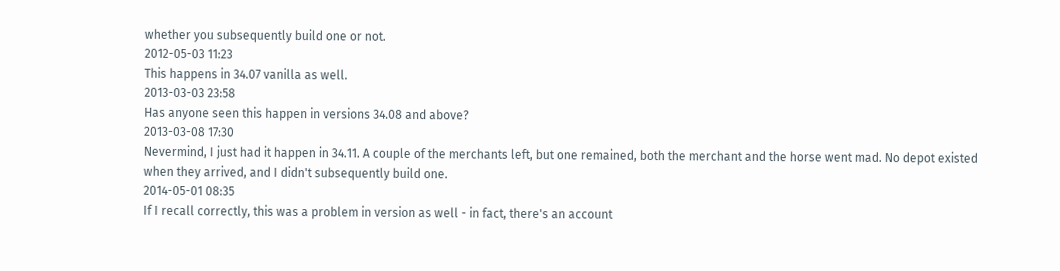whether you subsequently build one or not.
2012-05-03 11:23
This happens in 34.07 vanilla as well.
2013-03-03 23:58
Has anyone seen this happen in versions 34.08 and above?
2013-03-08 17:30
Nevermind, I just had it happen in 34.11. A couple of the merchants left, but one remained, both the merchant and the horse went mad. No depot existed when they arrived, and I didn't subsequently build one.
2014-05-01 08:35
If I recall correctly, this was a problem in version as well - in fact, there's an account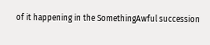of it happening in the SomethingAwful succession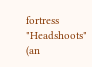fortress "Headshoots" (an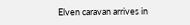Elven caravan arrives in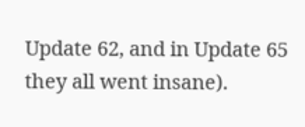Update 62, and in Update 65 they all went insane).